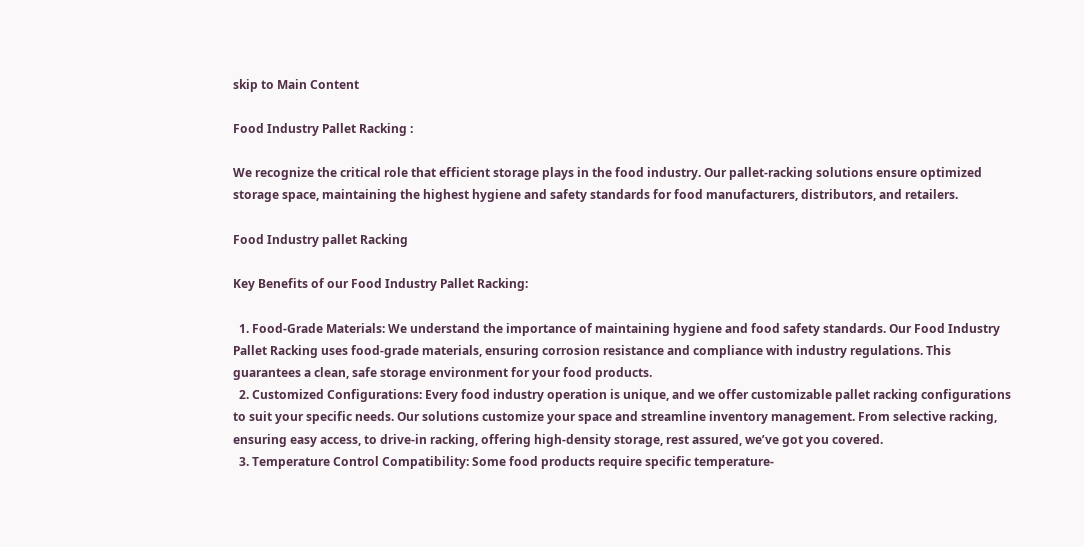skip to Main Content

Food Industry Pallet Racking :

We recognize the critical role that efficient storage plays in the food industry. Our pallet-racking solutions ensure optimized storage space, maintaining the highest hygiene and safety standards for food manufacturers, distributors, and retailers.

Food Industry pallet Racking

Key Benefits of our Food Industry Pallet Racking:

  1. Food-Grade Materials: We understand the importance of maintaining hygiene and food safety standards. Our Food Industry Pallet Racking uses food-grade materials, ensuring corrosion resistance and compliance with industry regulations. This guarantees a clean, safe storage environment for your food products.
  2. Customized Configurations: Every food industry operation is unique, and we offer customizable pallet racking configurations to suit your specific needs. Our solutions customize your space and streamline inventory management. From selective racking, ensuring easy access, to drive-in racking, offering high-density storage, rest assured, we’ve got you covered.
  3. Temperature Control Compatibility: Some food products require specific temperature-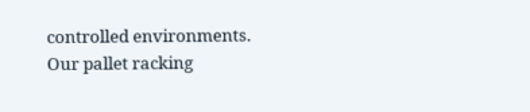controlled environments. Our pallet racking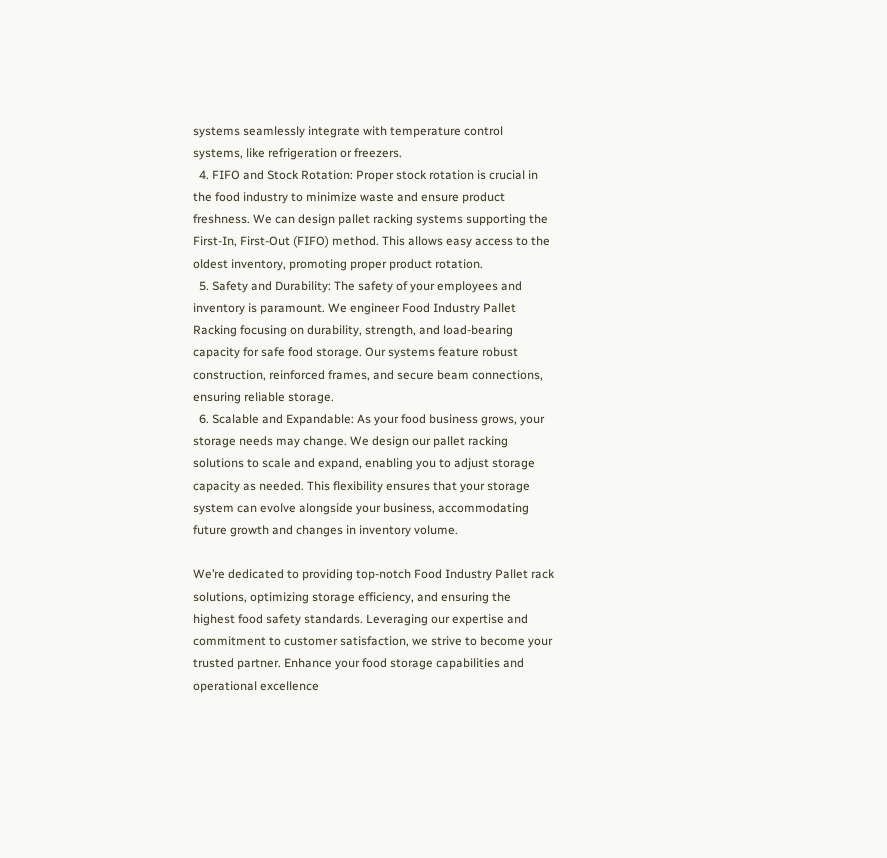systems seamlessly integrate with temperature control systems, like refrigeration or freezers.
  4. FIFO and Stock Rotation: Proper stock rotation is crucial in the food industry to minimize waste and ensure product freshness. We can design pallet racking systems supporting the First-In, First-Out (FIFO) method. This allows easy access to the oldest inventory, promoting proper product rotation.
  5. Safety and Durability: The safety of your employees and inventory is paramount. We engineer Food Industry Pallet Racking focusing on durability, strength, and load-bearing capacity for safe food storage. Our systems feature robust construction, reinforced frames, and secure beam connections, ensuring reliable storage.
  6. Scalable and Expandable: As your food business grows, your storage needs may change. We design our pallet racking solutions to scale and expand, enabling you to adjust storage capacity as needed. This flexibility ensures that your storage system can evolve alongside your business, accommodating future growth and changes in inventory volume.

We’re dedicated to providing top-notch Food Industry Pallet rack solutions, optimizing storage efficiency, and ensuring the highest food safety standards. Leveraging our expertise and commitment to customer satisfaction, we strive to become your trusted partner. Enhance your food storage capabilities and operational excellence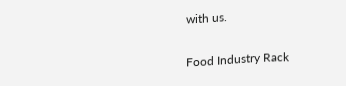with us.

Food Industry Rack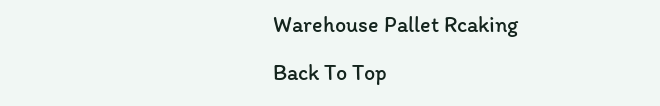Warehouse Pallet Rcaking

Back To Top